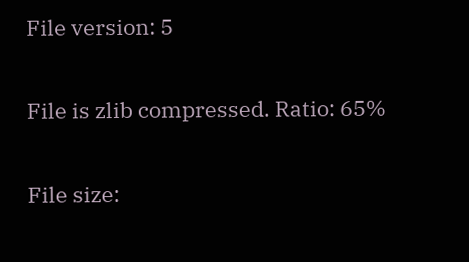File version: 5

File is zlib compressed. Ratio: 65%

File size: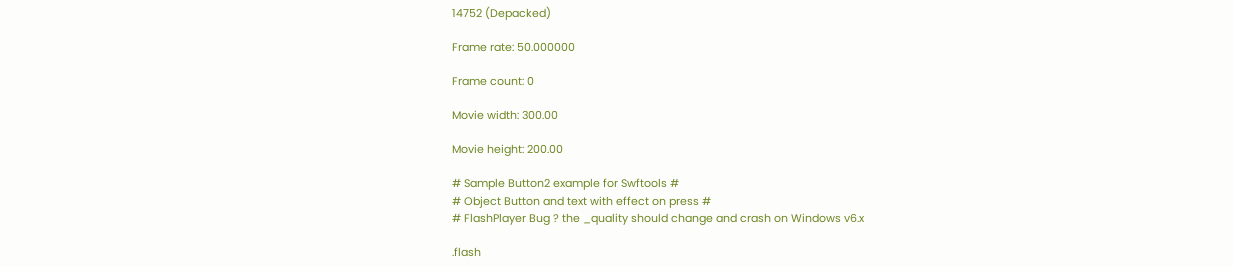14752 (Depacked)

Frame rate: 50.000000

Frame count: 0

Movie width: 300.00

Movie height: 200.00

# Sample Button2 example for Swftools #
# Object Button and text with effect on press #
# FlashPlayer Bug ? the _quality should change and crash on Windows v6.x

.flash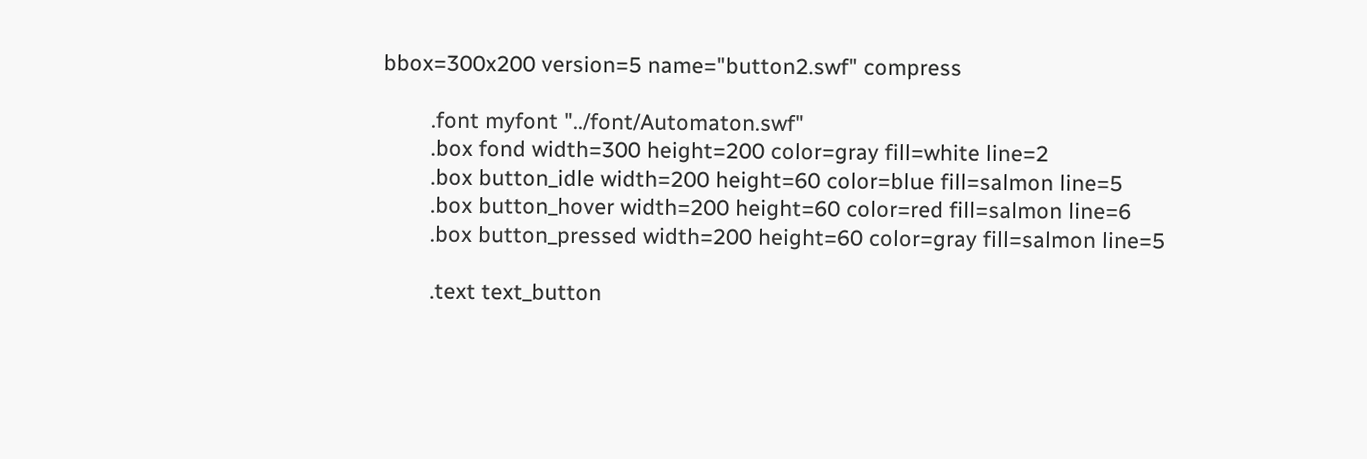bbox=300x200 version=5 name="button2.swf" compress

        .font myfont "../font/Automaton.swf"
        .box fond width=300 height=200 color=gray fill=white line=2
        .box button_idle width=200 height=60 color=blue fill=salmon line=5
        .box button_hover width=200 height=60 color=red fill=salmon line=6
        .box button_pressed width=200 height=60 color=gray fill=salmon line=5

        .text text_button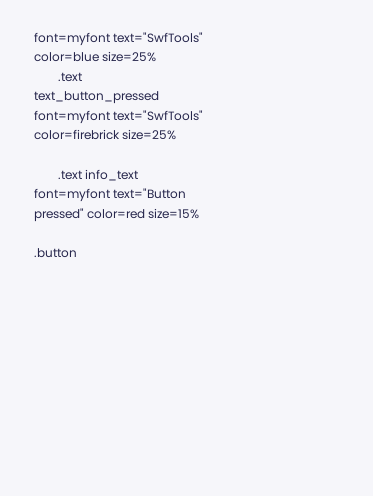font=myfont text="SwfTools" color=blue size=25%
        .text text_button_pressed font=myfont text="SwfTools" color=firebrick size=25%

        .text info_text font=myfont text="Button pressed" color=red size=15%

.button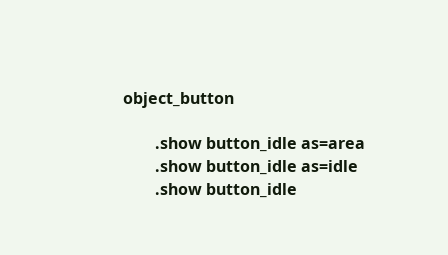object_button

        .show button_idle as=area
        .show button_idle as=idle
        .show button_idle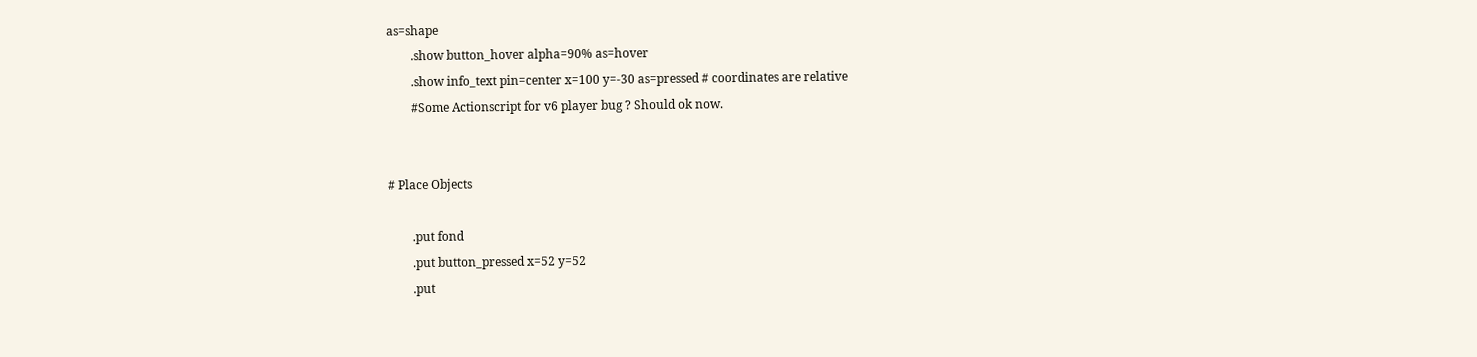as=shape
        .show button_hover alpha=90% as=hover
        .show info_text pin=center x=100 y=-30 as=pressed # coordinates are relative
        #Some Actionscript for v6 player bug ? Should ok now.


# Place Objects

        .put fond
        .put button_pressed x=52 y=52
        .put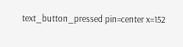text_button_pressed pin=center x=152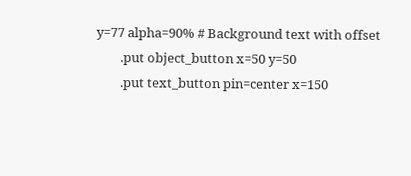y=77 alpha=90% # Background text with offset
        .put object_button x=50 y=50
        .put text_button pin=center x=150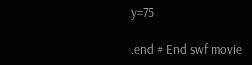y=75

.end # End swf movie